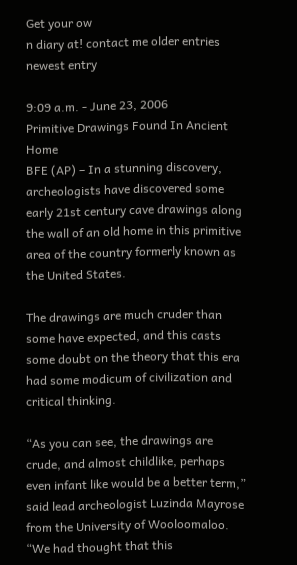Get your ow
n diary at! contact me older entries newest entry

9:09 a.m. - June 23, 2006
Primitive Drawings Found In Ancient Home
BFE (AP) – In a stunning discovery, archeologists have discovered some early 21st century cave drawings along the wall of an old home in this primitive area of the country formerly known as the United States.

The drawings are much cruder than some have expected, and this casts some doubt on the theory that this era had some modicum of civilization and critical thinking.

“As you can see, the drawings are crude, and almost childlike, perhaps even infant like would be a better term,” said lead archeologist Luzinda Mayrose from the University of Wooloomaloo. “We had thought that this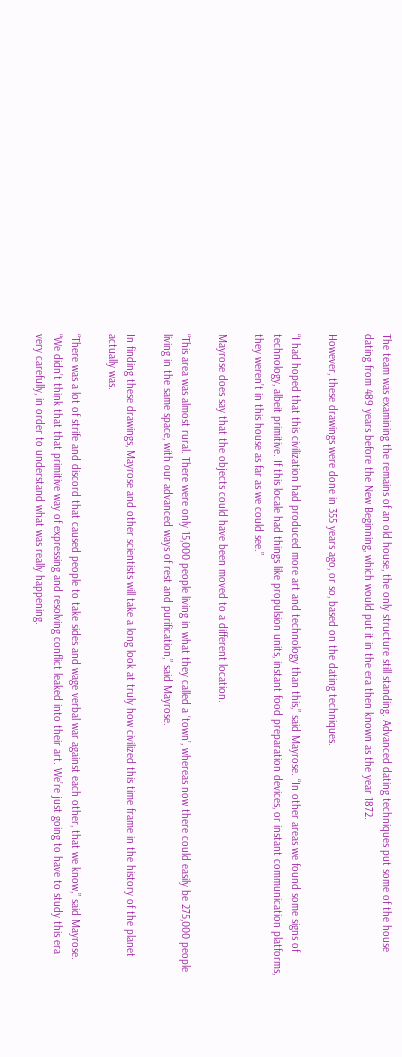The team was examining the remains of an old house, the only structure still standing. Advanced dating techniques put some of the house dating from 489 years before the New Beginning, which would put it in the era then known as the year 1872.

However, these drawings were done in 355 years ago, or so, based on the dating techniques.

“I had hoped that this civilization had produced more art and technology than this,” said Mayrose. “In other areas we found some signs of technology, albeit primitive. If this locale had things like propulsion units, instant food preparation devices, or instant communication platforms, they weren’t in this house as far as we could see.”

Mayrose does say that the objects could have been moved to a different location.

“This area was almost rural. There were only 15,000 people living in what they called a ‘town’, whereas now there could easily be 275,000 people living in the same space, with our advanced ways of rest and purification,” said Mayrose.

In finding these drawings, Mayrose and other scientists will take a long look at truly how civilized this time frame in the history of the planet actually was.

“There was a lot of strife and discord that caused people to take sides and wage verbal war against each other, that we know,” said Mayrose. “We didn’t think that that primitive way of expressing and resolving conflict leaked into their art. We’re just going to have to study this era very carefully, in order to understand what was really happening.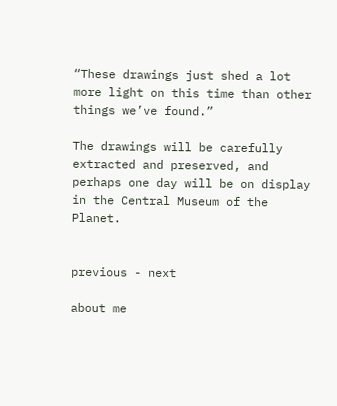“These drawings just shed a lot more light on this time than other things we’ve found.”

The drawings will be carefully extracted and preserved, and perhaps one day will be on display in the Central Museum of the Planet.


previous - next

about me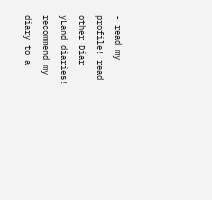- read my profile! read other Diar
yLand diaries! recommend my diary to a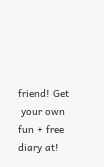friend! Get
 your own fun + free diary at!